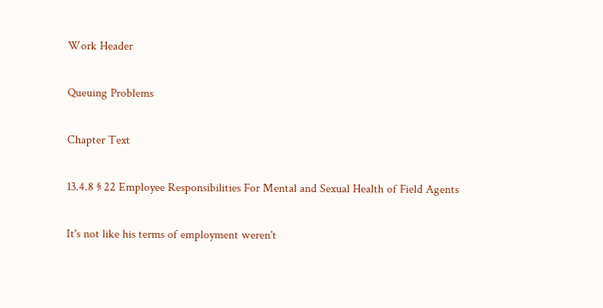Work Header

Queuing Problems

Chapter Text

13.4.8 § 22 Employee Responsibilities For Mental and Sexual Health of Field Agents

It's not like his terms of employment weren't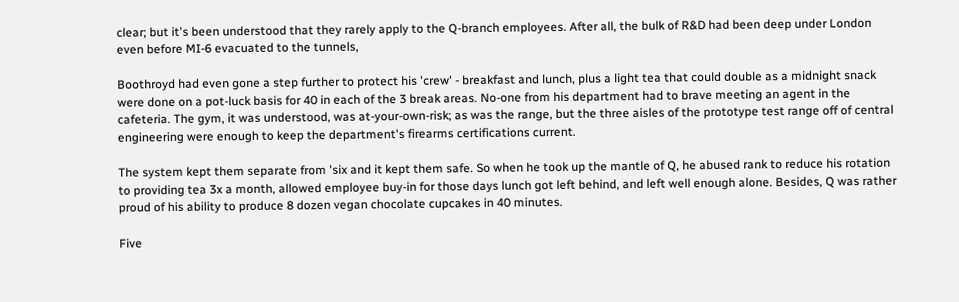clear; but it's been understood that they rarely apply to the Q-branch employees. After all, the bulk of R&D had been deep under London even before MI-6 evacuated to the tunnels,

Boothroyd had even gone a step further to protect his 'crew' - breakfast and lunch, plus a light tea that could double as a midnight snack were done on a pot-luck basis for 40 in each of the 3 break areas. No-one from his department had to brave meeting an agent in the cafeteria. The gym, it was understood, was at-your-own-risk; as was the range, but the three aisles of the prototype test range off of central engineering were enough to keep the department's firearms certifications current.

The system kept them separate from 'six and it kept them safe. So when he took up the mantle of Q, he abused rank to reduce his rotation to providing tea 3x a month, allowed employee buy-in for those days lunch got left behind, and left well enough alone. Besides, Q was rather proud of his ability to produce 8 dozen vegan chocolate cupcakes in 40 minutes.

Five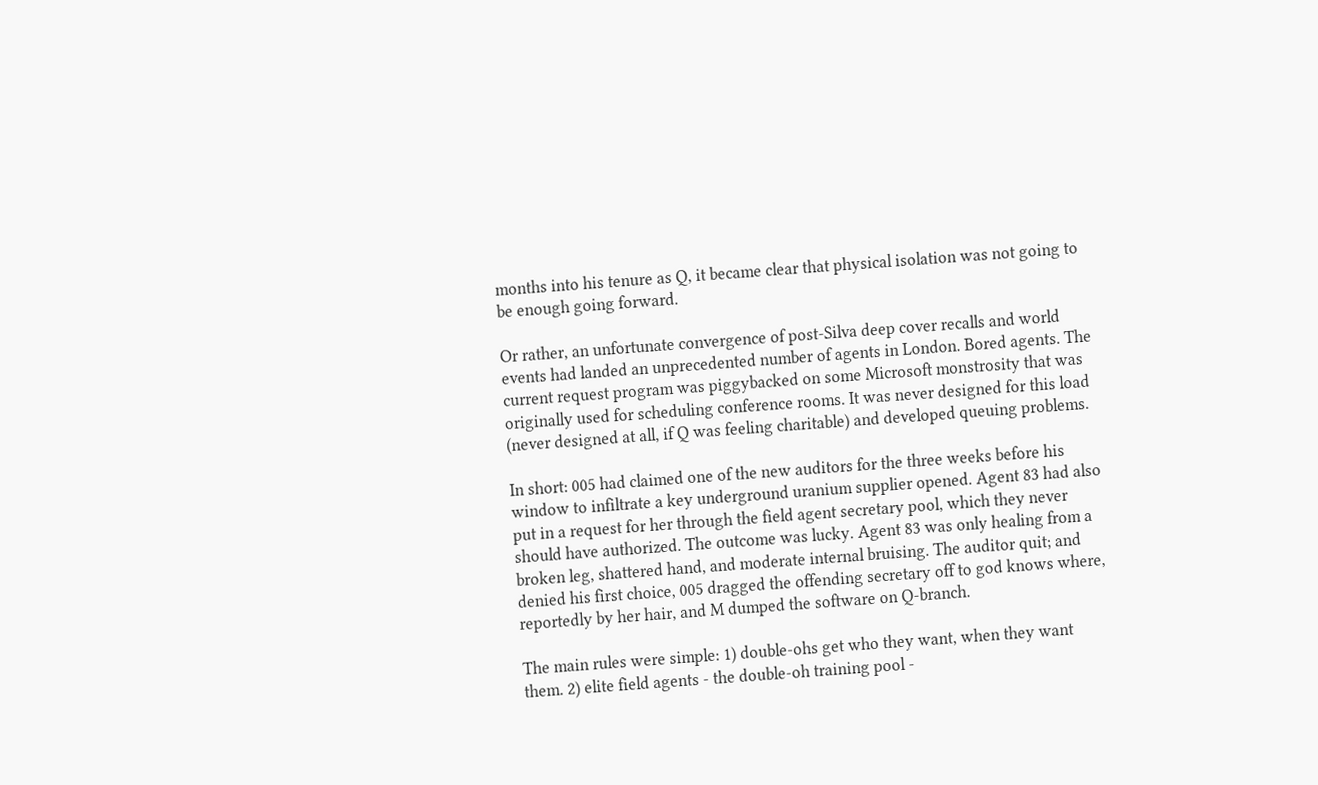months into his tenure as Q, it became clear that physical isolation was not going to be enough going forward.

Or rather, an unfortunate convergence of post-Silva deep cover recalls and world events had landed an unprecedented number of agents in London. Bored agents. The current request program was piggybacked on some Microsoft monstrosity that was originally used for scheduling conference rooms. It was never designed for this load (never designed at all, if Q was feeling charitable) and developed queuing problems.

In short: 005 had claimed one of the new auditors for the three weeks before his window to infiltrate a key underground uranium supplier opened. Agent 83 had also put in a request for her through the field agent secretary pool, which they never should have authorized. The outcome was lucky. Agent 83 was only healing from a broken leg, shattered hand, and moderate internal bruising. The auditor quit; and denied his first choice, 005 dragged the offending secretary off to god knows where, reportedly by her hair, and M dumped the software on Q-branch.

The main rules were simple: 1) double-ohs get who they want, when they want them. 2) elite field agents - the double-oh training pool -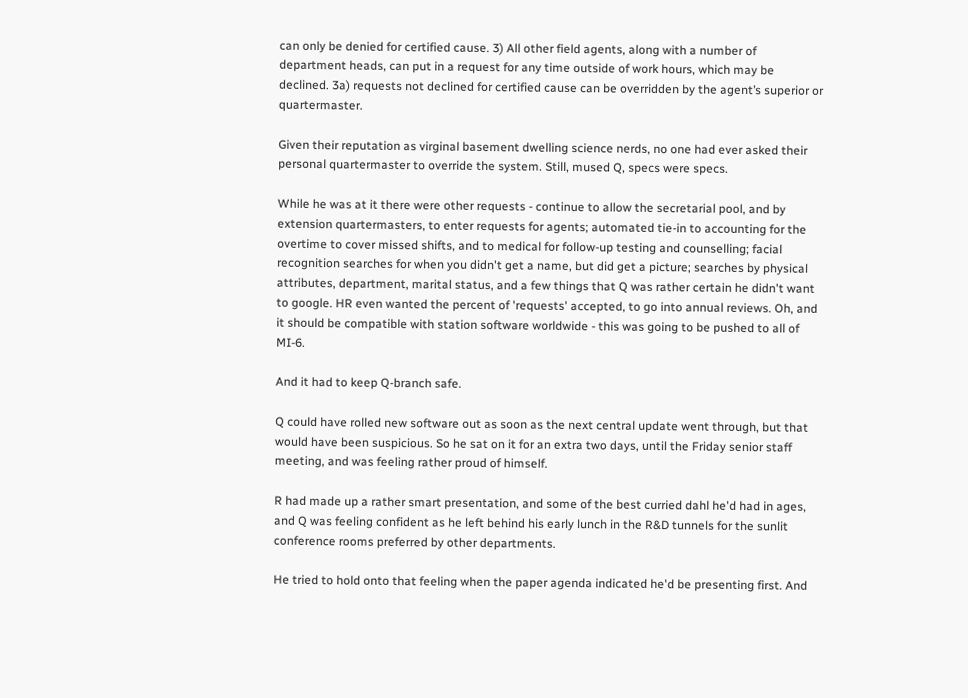can only be denied for certified cause. 3) All other field agents, along with a number of department heads, can put in a request for any time outside of work hours, which may be declined. 3a) requests not declined for certified cause can be overridden by the agent’s superior or quartermaster.

Given their reputation as virginal basement dwelling science nerds, no one had ever asked their personal quartermaster to override the system. Still, mused Q, specs were specs.

While he was at it there were other requests - continue to allow the secretarial pool, and by extension quartermasters, to enter requests for agents; automated tie-in to accounting for the overtime to cover missed shifts, and to medical for follow-up testing and counselling; facial recognition searches for when you didn't get a name, but did get a picture; searches by physical attributes, department, marital status, and a few things that Q was rather certain he didn't want to google. HR even wanted the percent of 'requests' accepted, to go into annual reviews. Oh, and it should be compatible with station software worldwide - this was going to be pushed to all of MI-6.

And it had to keep Q-branch safe.

Q could have rolled new software out as soon as the next central update went through, but that would have been suspicious. So he sat on it for an extra two days, until the Friday senior staff meeting, and was feeling rather proud of himself.

R had made up a rather smart presentation, and some of the best curried dahl he'd had in ages, and Q was feeling confident as he left behind his early lunch in the R&D tunnels for the sunlit conference rooms preferred by other departments.

He tried to hold onto that feeling when the paper agenda indicated he'd be presenting first. And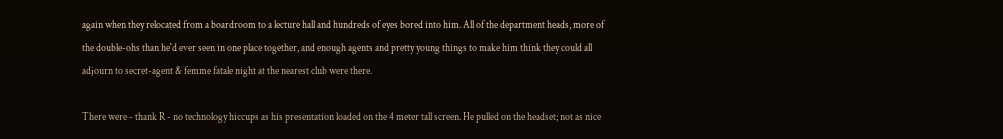again when they relocated from a boardroom to a lecture hall and hundreds of eyes bored into him. All of the department heads, more of the double-ohs than he'd ever seen in one place together, and enough agents and pretty young things to make him think they could all adjourn to secret-agent & femme fatale night at the nearest club were there.

There were - thank R - no technology hiccups as his presentation loaded on the 4 meter tall screen. He pulled on the headset; not as nice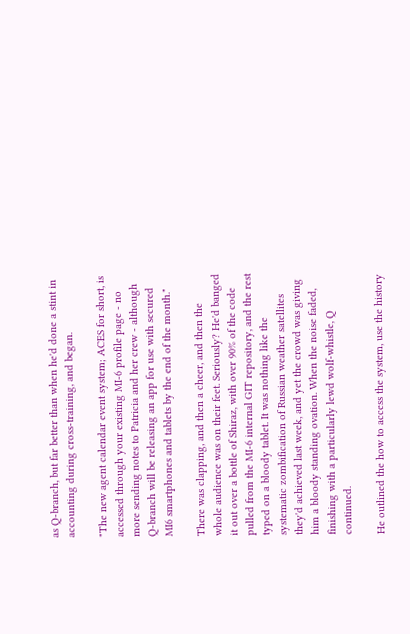as Q-branch, but far better than when he'd done a stint in accounting during cross-training, and began.

"The new agent calendar event system; ACES for short, is accessed through your existing MI-6 profile page - no more sending notes to Patricia and her crew - although Q-branch will be releasing an app for use with secured MI6 smartphones and tablets by the end of the month."

There was clapping, and then a cheer, and then the whole audience was on their feet. Seriously? He'd banged it out over a bottle of Shiraz, with over 90% of the code pulled from the MI-6 internal GIT repository, and the rest typed on a bloody tablet. It was nothing like the systematic zombification of Russian weather satellites they'd achieved last week, and yet the crowd was giving him a bloody standing ovation. When the noise faded, finishing with a particularly lewd wolf-whistle, Q continued.

He outlined the how to access the system, use the history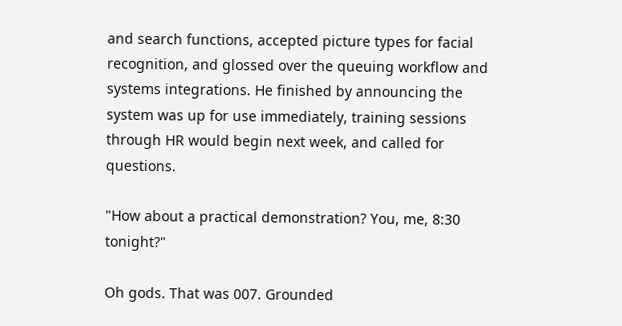and search functions, accepted picture types for facial recognition, and glossed over the queuing workflow and systems integrations. He finished by announcing the system was up for use immediately, training sessions through HR would begin next week, and called for questions.

"How about a practical demonstration? You, me, 8:30 tonight?"

Oh gods. That was 007. Grounded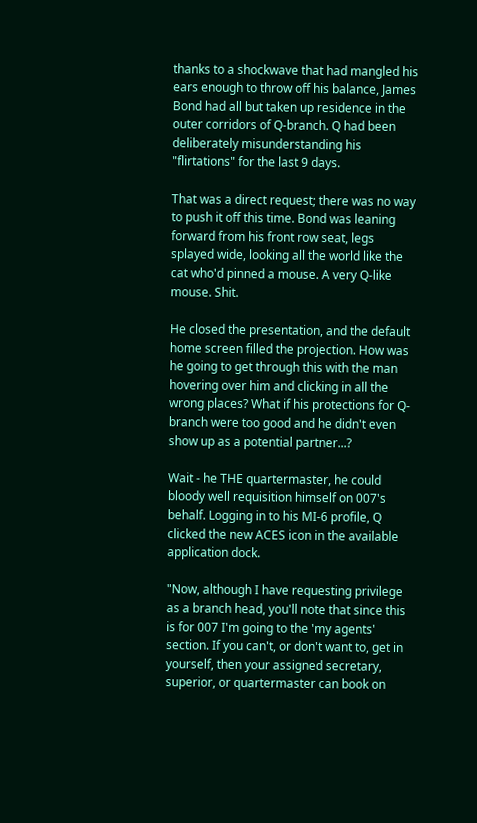thanks to a shockwave that had mangled his ears enough to throw off his balance, James Bond had all but taken up residence in the outer corridors of Q-branch. Q had been deliberately misunderstanding his "flirtations" for the last 9 days.

That was a direct request; there was no way to push it off this time. Bond was leaning forward from his front row seat, legs splayed wide, looking all the world like the cat who'd pinned a mouse. A very Q-like mouse. Shit.

He closed the presentation, and the default home screen filled the projection. How was he going to get through this with the man hovering over him and clicking in all the wrong places? What if his protections for Q-branch were too good and he didn't even show up as a potential partner...?

Wait - he THE quartermaster, he could bloody well requisition himself on 007's behalf. Logging in to his MI-6 profile, Q clicked the new ACES icon in the available application dock.

"Now, although I have requesting privilege as a branch head, you'll note that since this is for 007 I'm going to the 'my agents' section. If you can't, or don't want to, get in yourself, then your assigned secretary, superior, or quartermaster can book on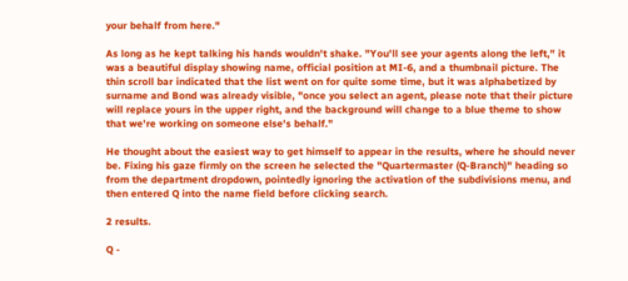your behalf from here."

As long as he kept talking his hands wouldn't shake. "You'll see your agents along the left," it was a beautiful display showing name, official position at MI-6, and a thumbnail picture. The thin scroll bar indicated that the list went on for quite some time, but it was alphabetized by surname and Bond was already visible, "once you select an agent, please note that their picture will replace yours in the upper right, and the background will change to a blue theme to show that we're working on someone else's behalf."

He thought about the easiest way to get himself to appear in the results, where he should never be. Fixing his gaze firmly on the screen he selected the "Quartermaster (Q-Branch)" heading so from the department dropdown, pointedly ignoring the activation of the subdivisions menu, and then entered Q into the name field before clicking search.

2 results.

Q -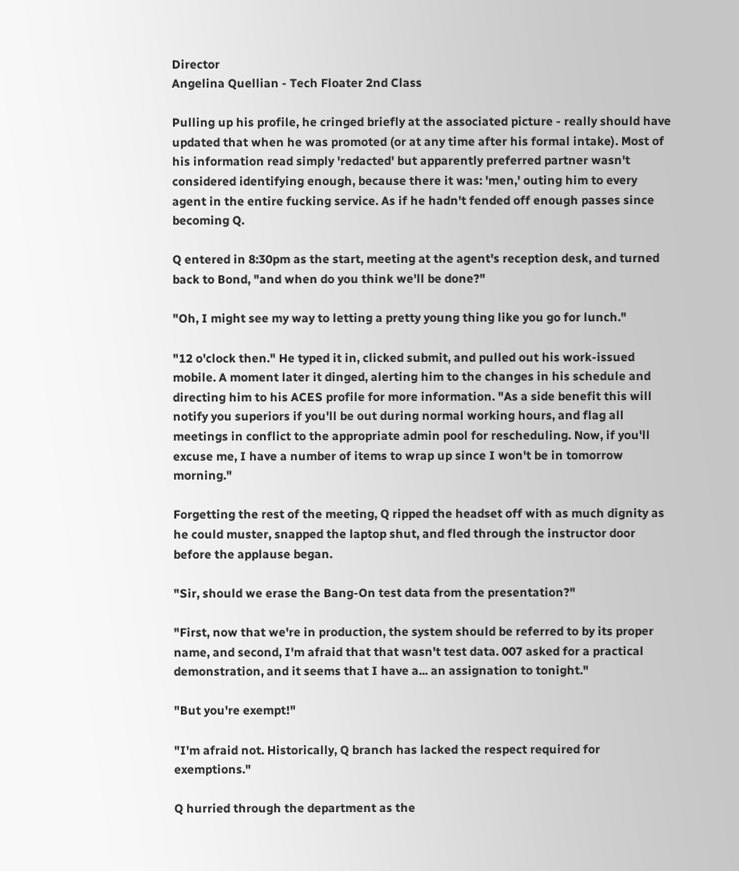Director
Angelina Quellian - Tech Floater 2nd Class

Pulling up his profile, he cringed briefly at the associated picture - really should have updated that when he was promoted (or at any time after his formal intake). Most of his information read simply 'redacted' but apparently preferred partner wasn't considered identifying enough, because there it was: 'men,' outing him to every agent in the entire fucking service. As if he hadn't fended off enough passes since becoming Q.

Q entered in 8:30pm as the start, meeting at the agent's reception desk, and turned back to Bond, "and when do you think we'll be done?"

"Oh, I might see my way to letting a pretty young thing like you go for lunch."

"12 o'clock then." He typed it in, clicked submit, and pulled out his work-issued mobile. A moment later it dinged, alerting him to the changes in his schedule and directing him to his ACES profile for more information. "As a side benefit this will notify you superiors if you'll be out during normal working hours, and flag all meetings in conflict to the appropriate admin pool for rescheduling. Now, if you'll excuse me, I have a number of items to wrap up since I won't be in tomorrow morning."

Forgetting the rest of the meeting, Q ripped the headset off with as much dignity as he could muster, snapped the laptop shut, and fled through the instructor door before the applause began.

"Sir, should we erase the Bang-On test data from the presentation?"

"First, now that we're in production, the system should be referred to by its proper name, and second, I'm afraid that that wasn't test data. 007 asked for a practical demonstration, and it seems that I have a... an assignation to tonight."

"But you're exempt!"

"I'm afraid not. Historically, Q branch has lacked the respect required for exemptions."

Q hurried through the department as the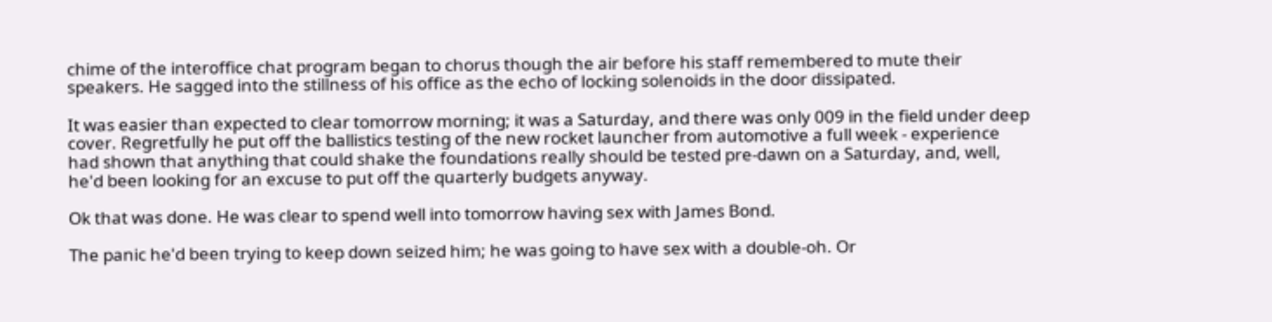chime of the interoffice chat program began to chorus though the air before his staff remembered to mute their speakers. He sagged into the stillness of his office as the echo of locking solenoids in the door dissipated.

It was easier than expected to clear tomorrow morning; it was a Saturday, and there was only 009 in the field under deep cover. Regretfully he put off the ballistics testing of the new rocket launcher from automotive a full week - experience had shown that anything that could shake the foundations really should be tested pre-dawn on a Saturday, and, well, he'd been looking for an excuse to put off the quarterly budgets anyway.

Ok that was done. He was clear to spend well into tomorrow having sex with James Bond.

The panic he'd been trying to keep down seized him; he was going to have sex with a double-oh. Or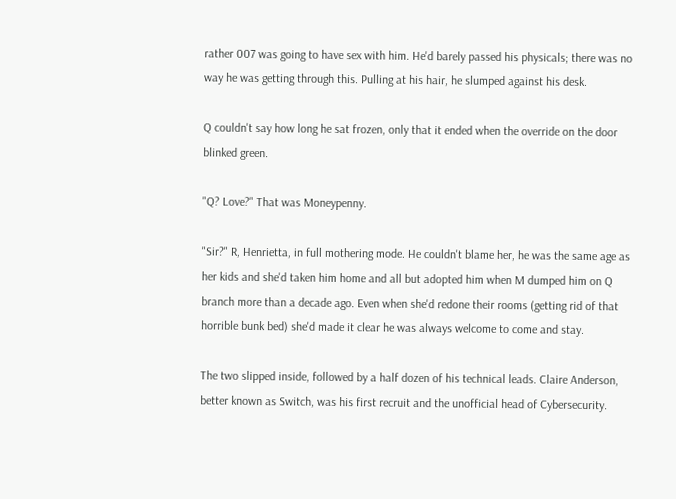rather 007 was going to have sex with him. He'd barely passed his physicals; there was no way he was getting through this. Pulling at his hair, he slumped against his desk.

Q couldn't say how long he sat frozen, only that it ended when the override on the door blinked green.

"Q? Love?" That was Moneypenny.

"Sir?" R, Henrietta, in full mothering mode. He couldn't blame her, he was the same age as her kids and she'd taken him home and all but adopted him when M dumped him on Q branch more than a decade ago. Even when she'd redone their rooms (getting rid of that horrible bunk bed) she'd made it clear he was always welcome to come and stay.

The two slipped inside, followed by a half dozen of his technical leads. Claire Anderson, better known as Switch, was his first recruit and the unofficial head of Cybersecurity.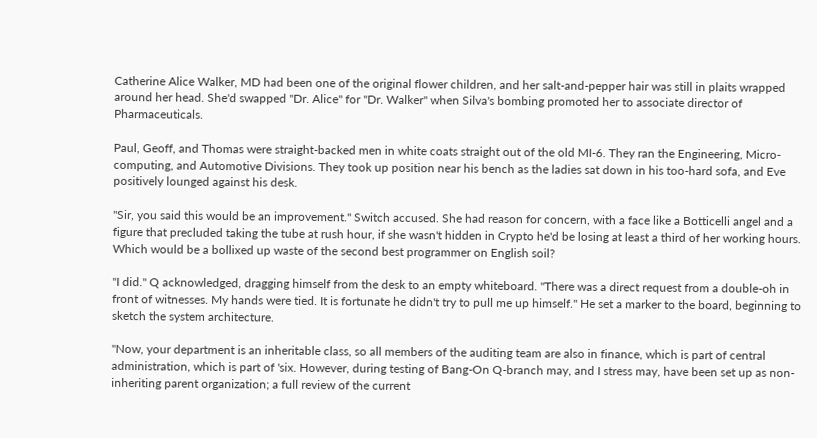Catherine Alice Walker, MD had been one of the original flower children, and her salt-and-pepper hair was still in plaits wrapped around her head. She'd swapped "Dr. Alice" for "Dr. Walker" when Silva's bombing promoted her to associate director of Pharmaceuticals.

Paul, Geoff, and Thomas were straight-backed men in white coats straight out of the old MI-6. They ran the Engineering, Micro-computing, and Automotive Divisions. They took up position near his bench as the ladies sat down in his too-hard sofa, and Eve positively lounged against his desk.

"Sir, you said this would be an improvement." Switch accused. She had reason for concern, with a face like a Botticelli angel and a figure that precluded taking the tube at rush hour, if she wasn't hidden in Crypto he'd be losing at least a third of her working hours. Which would be a bollixed up waste of the second best programmer on English soil?

"I did." Q acknowledged, dragging himself from the desk to an empty whiteboard. "There was a direct request from a double-oh in front of witnesses. My hands were tied. It is fortunate he didn't try to pull me up himself." He set a marker to the board, beginning to sketch the system architecture.

"Now, your department is an inheritable class, so all members of the auditing team are also in finance, which is part of central administration, which is part of 'six. However, during testing of Bang-On Q-branch may, and I stress may, have been set up as non-inheriting parent organization; a full review of the current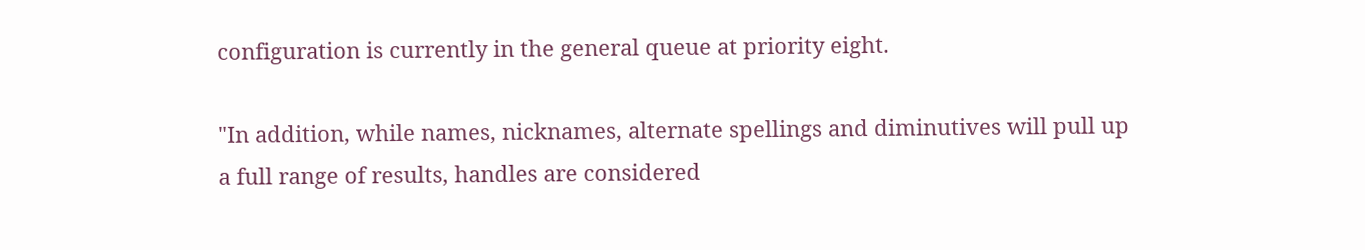configuration is currently in the general queue at priority eight.

"In addition, while names, nicknames, alternate spellings and diminutives will pull up a full range of results, handles are considered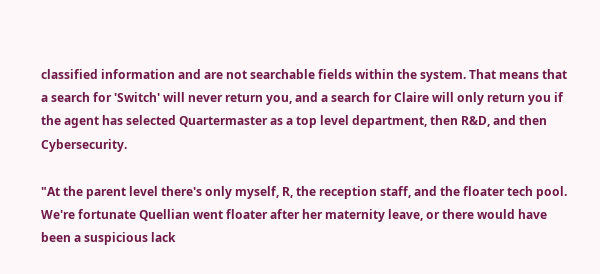classified information and are not searchable fields within the system. That means that a search for 'Switch' will never return you, and a search for Claire will only return you if the agent has selected Quartermaster as a top level department, then R&D, and then Cybersecurity.

"At the parent level there's only myself, R, the reception staff, and the floater tech pool. We're fortunate Quellian went floater after her maternity leave, or there would have been a suspicious lack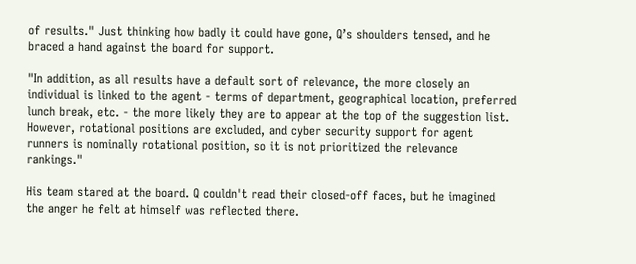of results." Just thinking how badly it could have gone, Q’s shoulders tensed, and he braced a hand against the board for support.

"In addition, as all results have a default sort of relevance, the more closely an individual is linked to the agent - terms of department, geographical location, preferred lunch break, etc. - the more likely they are to appear at the top of the suggestion list. However, rotational positions are excluded, and cyber security support for agent runners is nominally rotational position, so it is not prioritized the relevance rankings."

His team stared at the board. Q couldn't read their closed-off faces, but he imagined the anger he felt at himself was reflected there.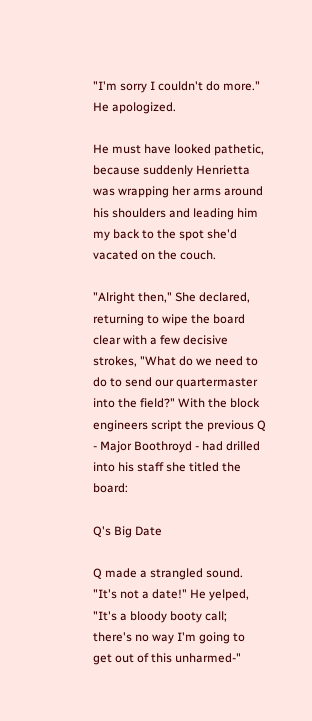"I'm sorry I couldn't do more." He apologized.

He must have looked pathetic, because suddenly Henrietta was wrapping her arms around his shoulders and leading him my back to the spot she'd vacated on the couch.

"Alright then," She declared, returning to wipe the board clear with a few decisive strokes, "What do we need to do to send our quartermaster into the field?" With the block engineers script the previous Q - Major Boothroyd - had drilled into his staff she titled the board:

Q's Big Date

Q made a strangled sound. "It's not a date!" He yelped, "It's a bloody booty call; there's no way I'm going to get out of this unharmed-"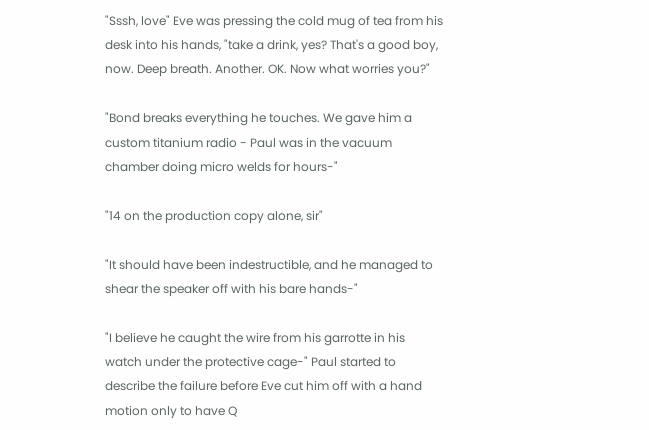"Sssh, love" Eve was pressing the cold mug of tea from his desk into his hands, "take a drink, yes? That's a good boy, now. Deep breath. Another. OK. Now what worries you?"

"Bond breaks everything he touches. We gave him a custom titanium radio - Paul was in the vacuum chamber doing micro welds for hours-"

"14 on the production copy alone, sir"

"It should have been indestructible, and he managed to shear the speaker off with his bare hands-"

"I believe he caught the wire from his garrotte in his watch under the protective cage-" Paul started to describe the failure before Eve cut him off with a hand motion only to have Q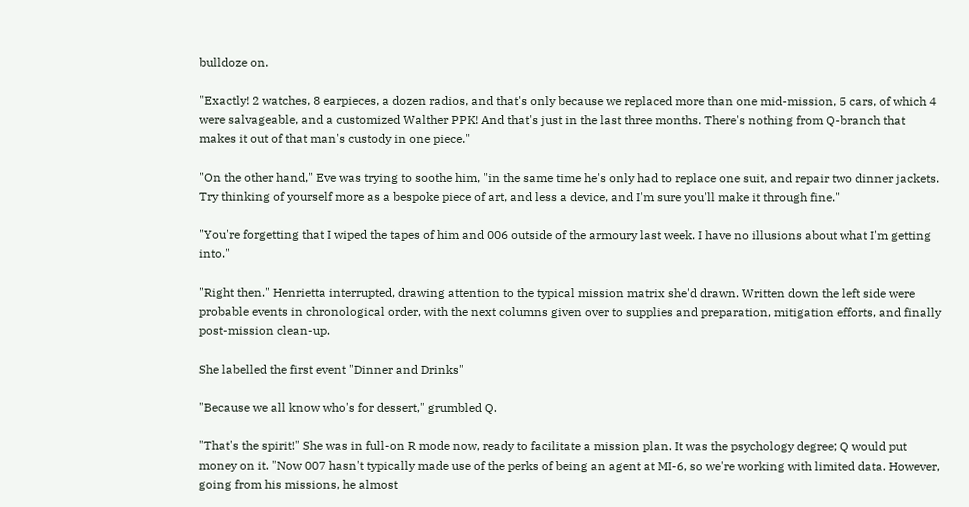bulldoze on.

"Exactly! 2 watches, 8 earpieces, a dozen radios, and that's only because we replaced more than one mid-mission, 5 cars, of which 4 were salvageable, and a customized Walther PPK! And that's just in the last three months. There's nothing from Q-branch that makes it out of that man's custody in one piece."

"On the other hand," Eve was trying to soothe him, "in the same time he's only had to replace one suit, and repair two dinner jackets. Try thinking of yourself more as a bespoke piece of art, and less a device, and I'm sure you'll make it through fine."

"You're forgetting that I wiped the tapes of him and 006 outside of the armoury last week. I have no illusions about what I'm getting into."

"Right then." Henrietta interrupted, drawing attention to the typical mission matrix she'd drawn. Written down the left side were probable events in chronological order, with the next columns given over to supplies and preparation, mitigation efforts, and finally post-mission clean-up.

She labelled the first event "Dinner and Drinks"

"Because we all know who's for dessert," grumbled Q.

"That's the spirit!" She was in full-on R mode now, ready to facilitate a mission plan. It was the psychology degree; Q would put money on it. "Now 007 hasn't typically made use of the perks of being an agent at MI-6, so we're working with limited data. However, going from his missions, he almost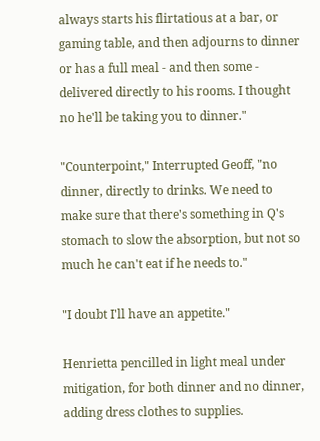always starts his flirtatious at a bar, or gaming table, and then adjourns to dinner or has a full meal - and then some - delivered directly to his rooms. I thought no he'll be taking you to dinner."

"Counterpoint," Interrupted Geoff, "no dinner, directly to drinks. We need to make sure that there's something in Q's stomach to slow the absorption, but not so much he can't eat if he needs to."

"I doubt I'll have an appetite."

Henrietta pencilled in light meal under mitigation, for both dinner and no dinner, adding dress clothes to supplies.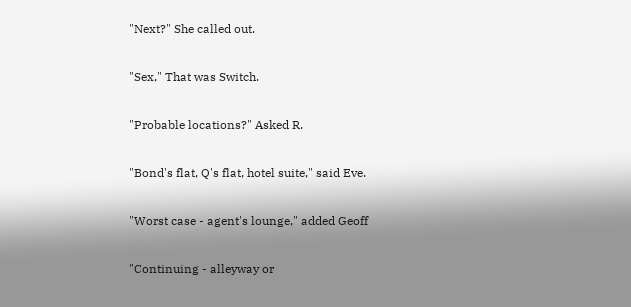"Next?" She called out.

"Sex," That was Switch.

"Probable locations?" Asked R.

"Bond's flat, Q's flat, hotel suite," said Eve.

"Worst case - agent's lounge," added Geoff

"Continuing - alleyway or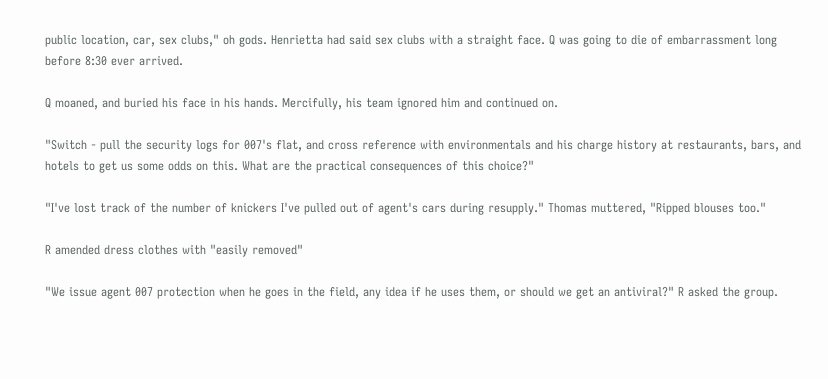public location, car, sex clubs," oh gods. Henrietta had said sex clubs with a straight face. Q was going to die of embarrassment long before 8:30 ever arrived.

Q moaned, and buried his face in his hands. Mercifully, his team ignored him and continued on.

"Switch - pull the security logs for 007's flat, and cross reference with environmentals and his charge history at restaurants, bars, and hotels to get us some odds on this. What are the practical consequences of this choice?"

"I've lost track of the number of knickers I've pulled out of agent's cars during resupply." Thomas muttered, "Ripped blouses too."

R amended dress clothes with "easily removed"

"We issue agent 007 protection when he goes in the field, any idea if he uses them, or should we get an antiviral?" R asked the group.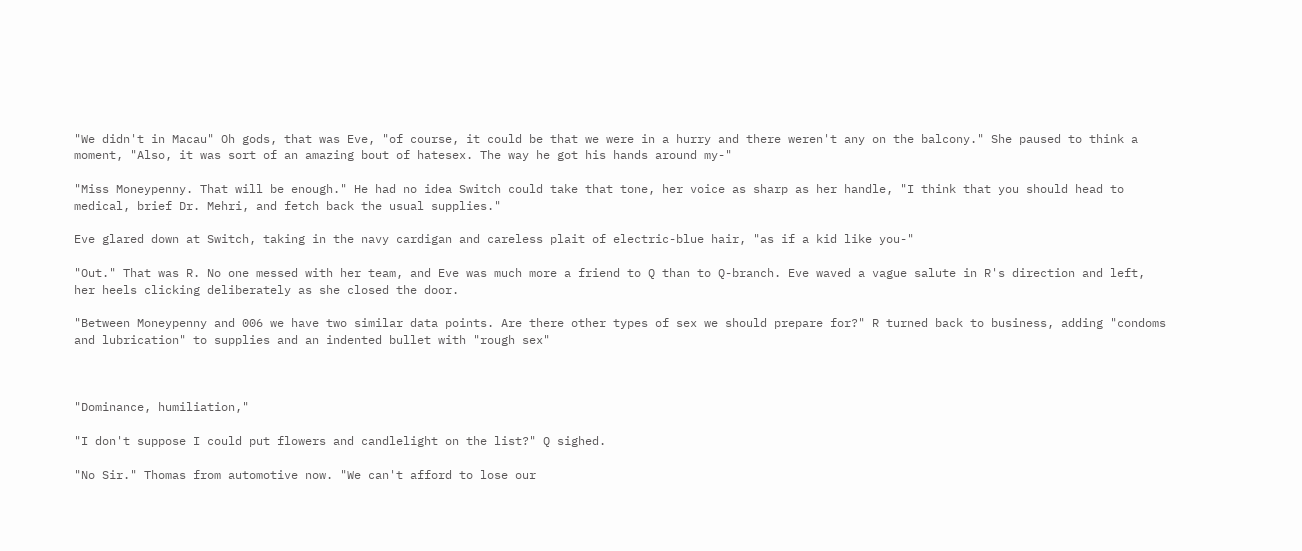"We didn't in Macau" Oh gods, that was Eve, "of course, it could be that we were in a hurry and there weren't any on the balcony." She paused to think a moment, "Also, it was sort of an amazing bout of hatesex. The way he got his hands around my-"

"Miss Moneypenny. That will be enough." He had no idea Switch could take that tone, her voice as sharp as her handle, "I think that you should head to medical, brief Dr. Mehri, and fetch back the usual supplies."

Eve glared down at Switch, taking in the navy cardigan and careless plait of electric-blue hair, "as if a kid like you-"

"Out." That was R. No one messed with her team, and Eve was much more a friend to Q than to Q-branch. Eve waved a vague salute in R's direction and left, her heels clicking deliberately as she closed the door.

"Between Moneypenny and 006 we have two similar data points. Are there other types of sex we should prepare for?" R turned back to business, adding "condoms and lubrication" to supplies and an indented bullet with "rough sex"



"Dominance, humiliation,"

"I don't suppose I could put flowers and candlelight on the list?" Q sighed.

"No Sir." Thomas from automotive now. "We can't afford to lose our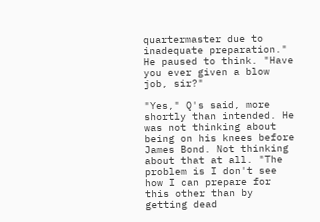quartermaster due to inadequate preparation." He paused to think. "Have you ever given a blow job, sir?"

"Yes," Q's said, more shortly than intended. He was not thinking about being on his knees before James Bond. Not thinking about that at all. "The problem is I don't see how I can prepare for this other than by getting dead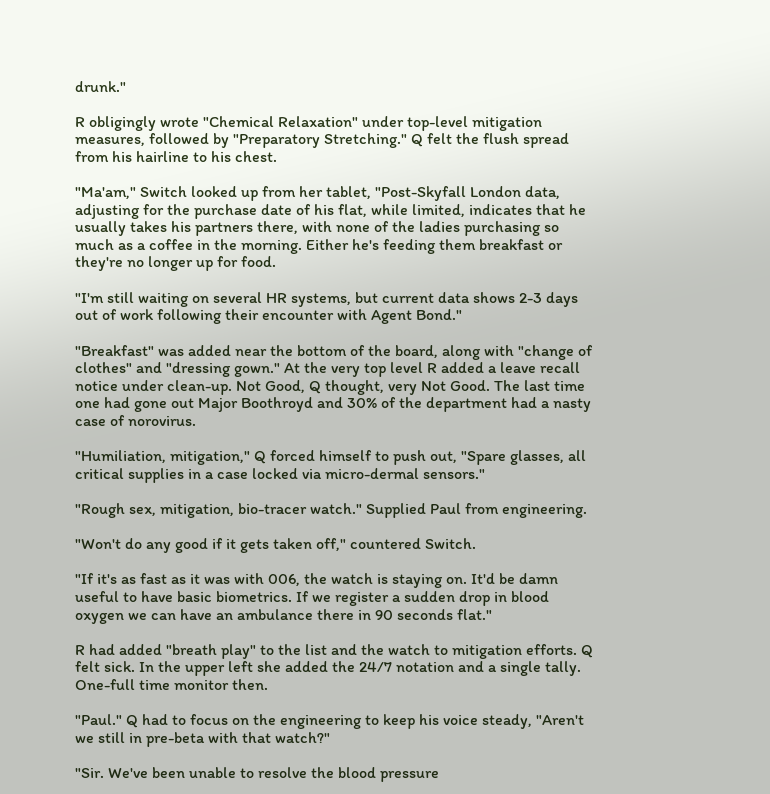drunk."

R obligingly wrote "Chemical Relaxation" under top-level mitigation measures, followed by "Preparatory Stretching." Q felt the flush spread from his hairline to his chest.

"Ma'am," Switch looked up from her tablet, "Post-Skyfall London data, adjusting for the purchase date of his flat, while limited, indicates that he usually takes his partners there, with none of the ladies purchasing so much as a coffee in the morning. Either he's feeding them breakfast or they're no longer up for food.

"I'm still waiting on several HR systems, but current data shows 2-3 days out of work following their encounter with Agent Bond."

"Breakfast" was added near the bottom of the board, along with "change of clothes" and "dressing gown." At the very top level R added a leave recall notice under clean-up. Not Good, Q thought, very Not Good. The last time one had gone out Major Boothroyd and 30% of the department had a nasty case of norovirus.

"Humiliation, mitigation," Q forced himself to push out, "Spare glasses, all critical supplies in a case locked via micro-dermal sensors."

"Rough sex, mitigation, bio-tracer watch." Supplied Paul from engineering.

"Won't do any good if it gets taken off," countered Switch.

"If it's as fast as it was with 006, the watch is staying on. It'd be damn useful to have basic biometrics. If we register a sudden drop in blood oxygen we can have an ambulance there in 90 seconds flat."

R had added "breath play" to the list and the watch to mitigation efforts. Q felt sick. In the upper left she added the 24/7 notation and a single tally. One-full time monitor then.

"Paul." Q had to focus on the engineering to keep his voice steady, "Aren't we still in pre-beta with that watch?"

"Sir. We've been unable to resolve the blood pressure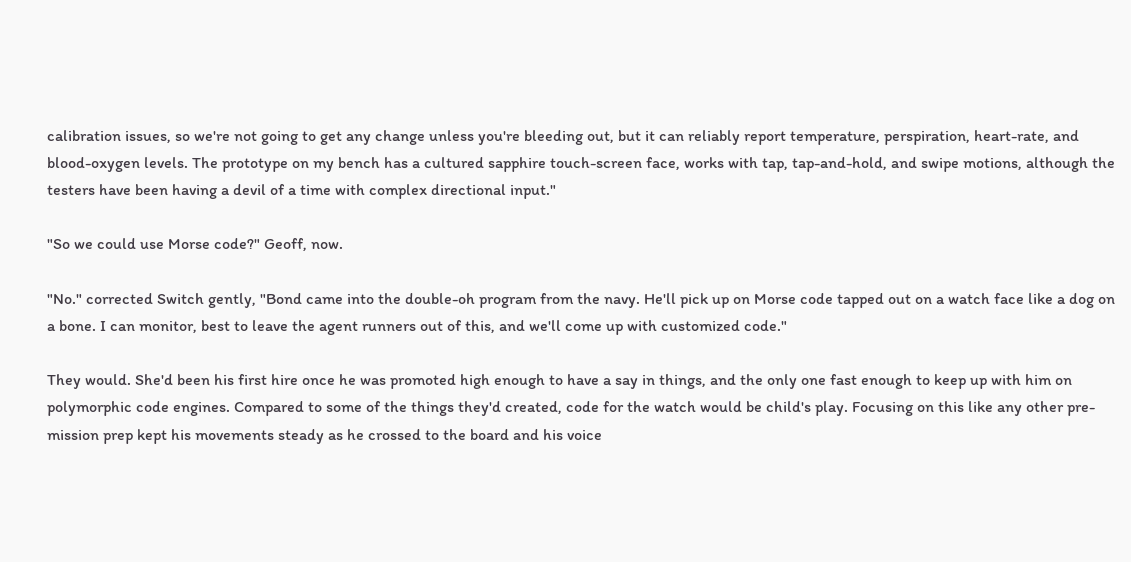calibration issues, so we're not going to get any change unless you're bleeding out, but it can reliably report temperature, perspiration, heart-rate, and blood-oxygen levels. The prototype on my bench has a cultured sapphire touch-screen face, works with tap, tap-and-hold, and swipe motions, although the testers have been having a devil of a time with complex directional input."

"So we could use Morse code?" Geoff, now.

"No." corrected Switch gently, "Bond came into the double-oh program from the navy. He'll pick up on Morse code tapped out on a watch face like a dog on a bone. I can monitor, best to leave the agent runners out of this, and we'll come up with customized code."

They would. She'd been his first hire once he was promoted high enough to have a say in things, and the only one fast enough to keep up with him on polymorphic code engines. Compared to some of the things they'd created, code for the watch would be child's play. Focusing on this like any other pre-mission prep kept his movements steady as he crossed to the board and his voice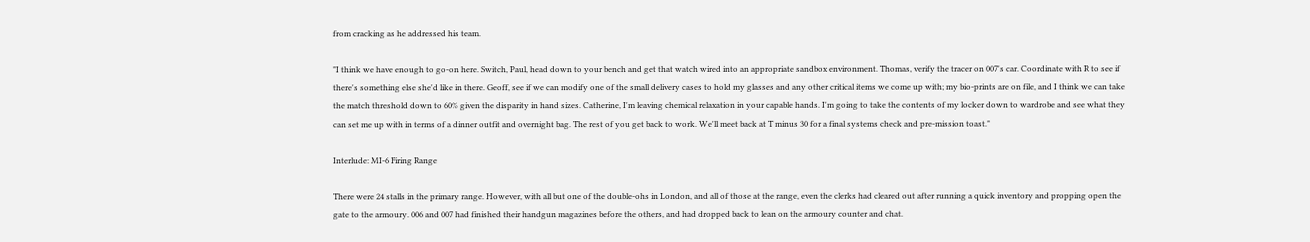from cracking as he addressed his team.

"I think we have enough to go-on here. Switch, Paul, head down to your bench and get that watch wired into an appropriate sandbox environment. Thomas, verify the tracer on 007's car. Coordinate with R to see if there's something else she'd like in there. Geoff, see if we can modify one of the small delivery cases to hold my glasses and any other critical items we come up with; my bio-prints are on file, and I think we can take the match threshold down to 60% given the disparity in hand sizes. Catherine, I'm leaving chemical relaxation in your capable hands. I'm going to take the contents of my locker down to wardrobe and see what they can set me up with in terms of a dinner outfit and overnight bag. The rest of you get back to work. We'll meet back at T minus 30 for a final systems check and pre-mission toast."

Interlude: MI-6 Firing Range

There were 24 stalls in the primary range. However, with all but one of the double-ohs in London, and all of those at the range, even the clerks had cleared out after running a quick inventory and propping open the gate to the armoury. 006 and 007 had finished their handgun magazines before the others, and had dropped back to lean on the armoury counter and chat.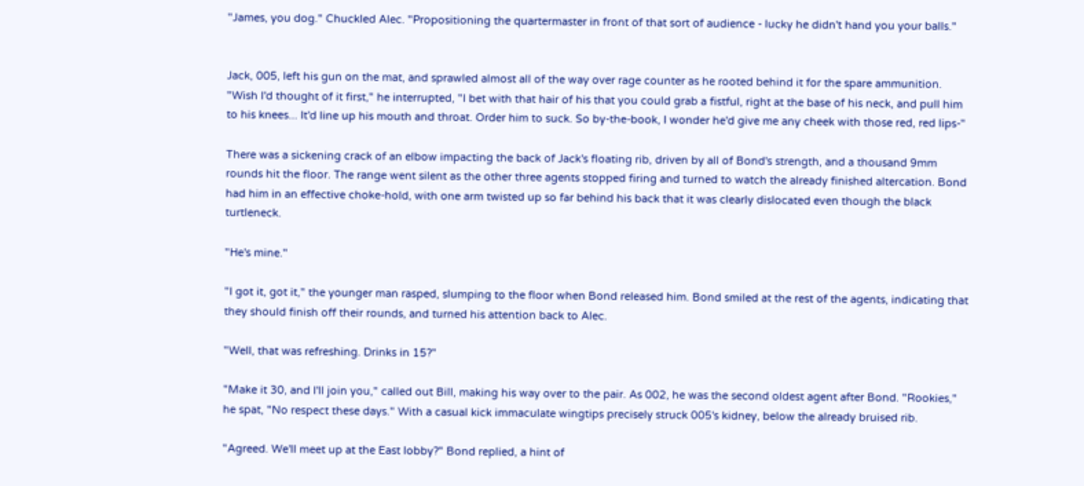"James, you dog." Chuckled Alec. "Propositioning the quartermaster in front of that sort of audience - lucky he didn't hand you your balls."


Jack, 005, left his gun on the mat, and sprawled almost all of the way over rage counter as he rooted behind it for the spare ammunition. "Wish I'd thought of it first," he interrupted, "I bet with that hair of his that you could grab a fistful, right at the base of his neck, and pull him to his knees... It'd line up his mouth and throat. Order him to suck. So by-the-book, I wonder he'd give me any cheek with those red, red lips-"

There was a sickening crack of an elbow impacting the back of Jack's floating rib, driven by all of Bond's strength, and a thousand 9mm rounds hit the floor. The range went silent as the other three agents stopped firing and turned to watch the already finished altercation. Bond had him in an effective choke-hold, with one arm twisted up so far behind his back that it was clearly dislocated even though the black turtleneck.

"He's mine."

"I got it, got it," the younger man rasped, slumping to the floor when Bond released him. Bond smiled at the rest of the agents, indicating that they should finish off their rounds, and turned his attention back to Alec.

"Well, that was refreshing. Drinks in 15?"

"Make it 30, and I'll join you," called out Bill, making his way over to the pair. As 002, he was the second oldest agent after Bond. "Rookies," he spat, "No respect these days." With a casual kick immaculate wingtips precisely struck 005's kidney, below the already bruised rib.

"Agreed. We'll meet up at the East lobby?" Bond replied, a hint of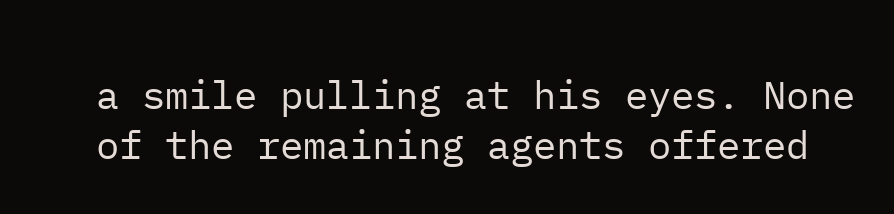a smile pulling at his eyes. None of the remaining agents offered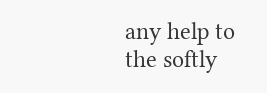any help to the softly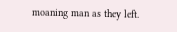moaning man as they left.